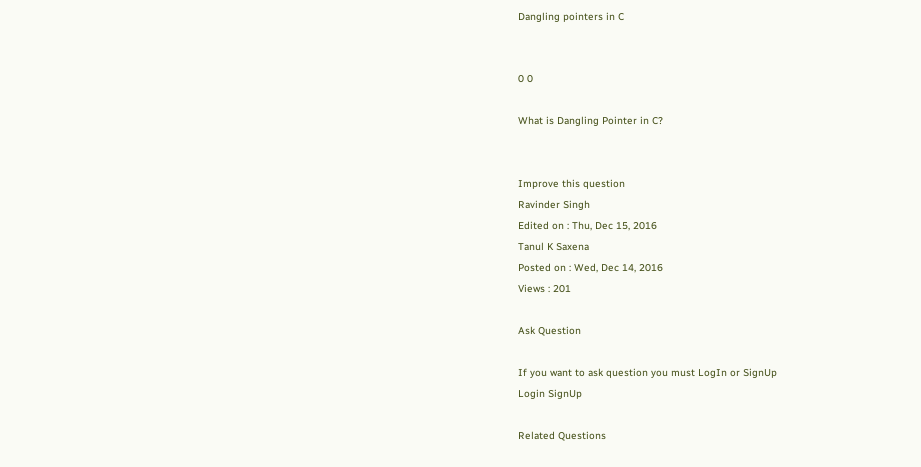Dangling pointers in C


0 0

What is Dangling Pointer in C?


Improve this question
Ravinder Singh
Edited on : Thu, Dec 15, 2016
Tanul K Saxena
Posted on : Wed, Dec 14, 2016
Views : 201

Ask Question

If you want to ask question you must LogIn or SignUp
Login SignUp

Related Questions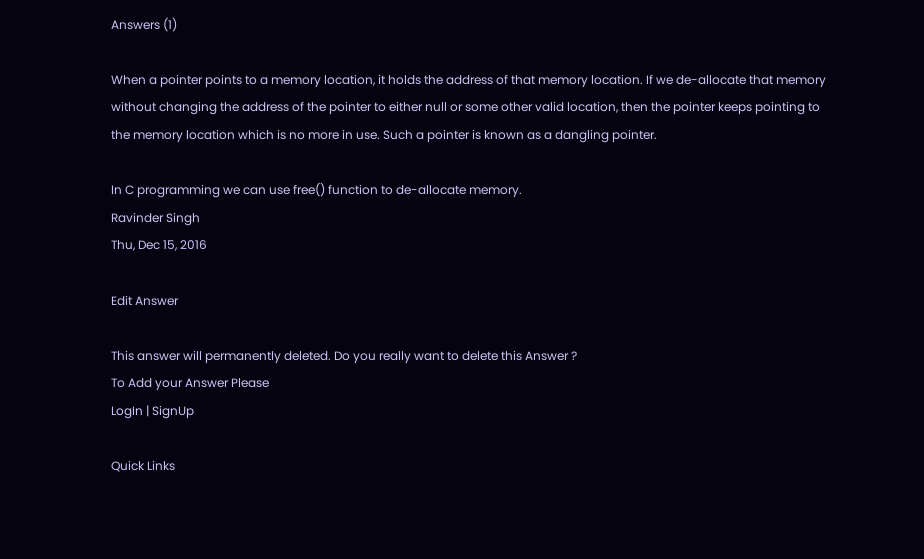Answers (1)

When a pointer points to a memory location, it holds the address of that memory location. If we de-allocate that memory without changing the address of the pointer to either null or some other valid location, then the pointer keeps pointing to the memory location which is no more in use. Such a pointer is known as a dangling pointer.

In C programming we can use free() function to de-allocate memory.
Ravinder Singh
Thu, Dec 15, 2016

Edit Answer

This answer will permanently deleted. Do you really want to delete this Answer ?
To Add your Answer Please
LogIn | SignUp

Quick Links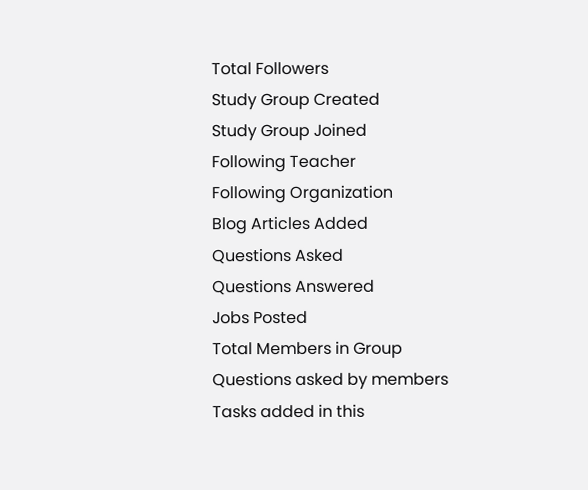Total Followers
Study Group Created
Study Group Joined
Following Teacher
Following Organization
Blog Articles Added
Questions Asked
Questions Answered
Jobs Posted
Total Members in Group
Questions asked by members
Tasks added in this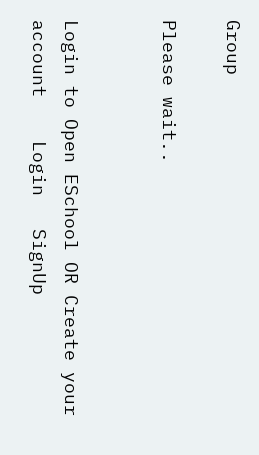Group

Please wait..


Login to Open ESchool OR Create your account    Login   SignUp